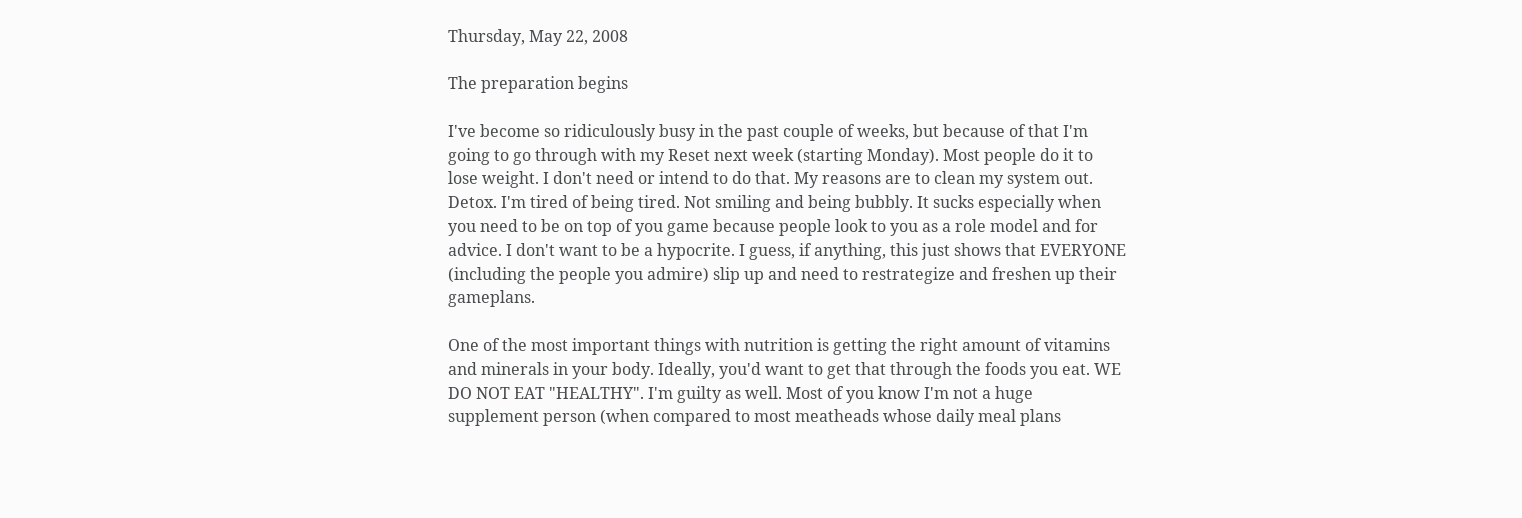Thursday, May 22, 2008

The preparation begins

I've become so ridiculously busy in the past couple of weeks, but because of that I'm going to go through with my Reset next week (starting Monday). Most people do it to lose weight. I don't need or intend to do that. My reasons are to clean my system out. Detox. I'm tired of being tired. Not smiling and being bubbly. It sucks especially when you need to be on top of you game because people look to you as a role model and for advice. I don't want to be a hypocrite. I guess, if anything, this just shows that EVERYONE (including the people you admire) slip up and need to restrategize and freshen up their gameplans.

One of the most important things with nutrition is getting the right amount of vitamins and minerals in your body. Ideally, you'd want to get that through the foods you eat. WE DO NOT EAT "HEALTHY". I'm guilty as well. Most of you know I'm not a huge supplement person (when compared to most meatheads whose daily meal plans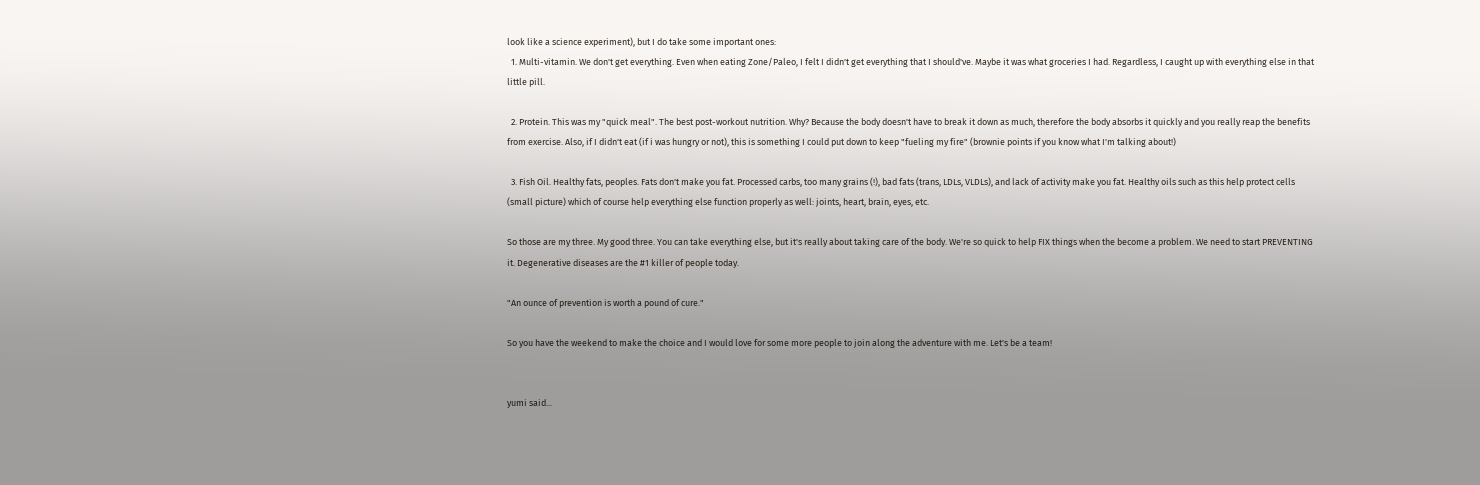look like a science experiment), but I do take some important ones:
  1. Multi-vitamin. We don't get everything. Even when eating Zone/Paleo, I felt I didn't get everything that I should've. Maybe it was what groceries I had. Regardless, I caught up with everything else in that little pill.

  2. Protein. This was my "quick meal". The best post-workout nutrition. Why? Because the body doesn't have to break it down as much, therefore the body absorbs it quickly and you really reap the benefits from exercise. Also, if I didn't eat (if i was hungry or not), this is something I could put down to keep "fueling my fire" (brownie points if you know what I'm talking about!)

  3. Fish Oil. Healthy fats, peoples. Fats don't make you fat. Processed carbs, too many grains (!), bad fats (trans, LDLs, VLDLs), and lack of activity make you fat. Healthy oils such as this help protect cells (small picture) which of course help everything else function properly as well: joints, heart, brain, eyes, etc.

So those are my three. My good three. You can take everything else, but it's really about taking care of the body. We're so quick to help FIX things when the become a problem. We need to start PREVENTING it. Degenerative diseases are the #1 killer of people today.

"An ounce of prevention is worth a pound of cure."

So you have the weekend to make the choice and I would love for some more people to join along the adventure with me. Let's be a team!


yumi said...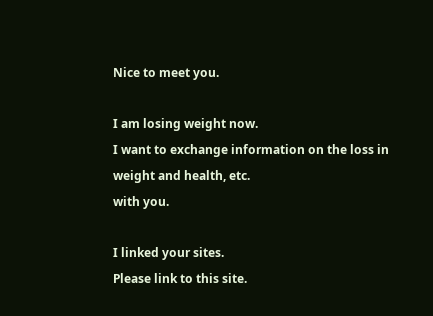Nice to meet you.

I am losing weight now.
I want to exchange information on the loss in weight and health, etc.
with you.

I linked your sites.
Please link to this site.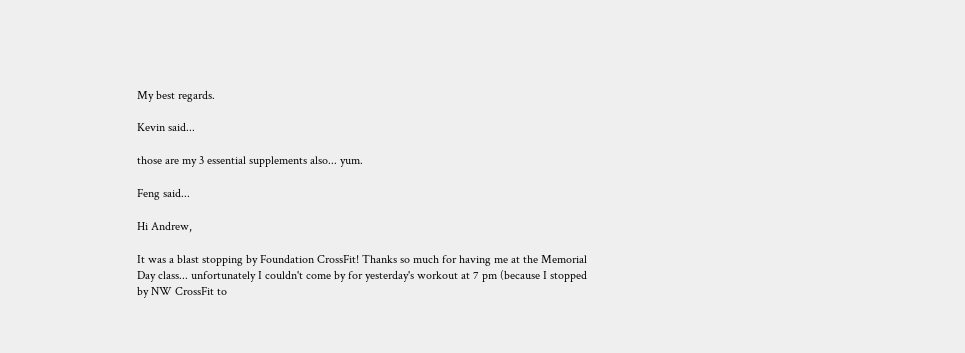My best regards.

Kevin said...

those are my 3 essential supplements also... yum.

Feng said...

Hi Andrew,

It was a blast stopping by Foundation CrossFit! Thanks so much for having me at the Memorial Day class... unfortunately I couldn't come by for yesterday's workout at 7 pm (because I stopped by NW CrossFit to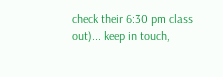check their 6:30 pm class out)... keep in touch,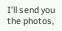I'll send you the photos,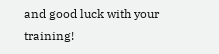and good luck with your training!